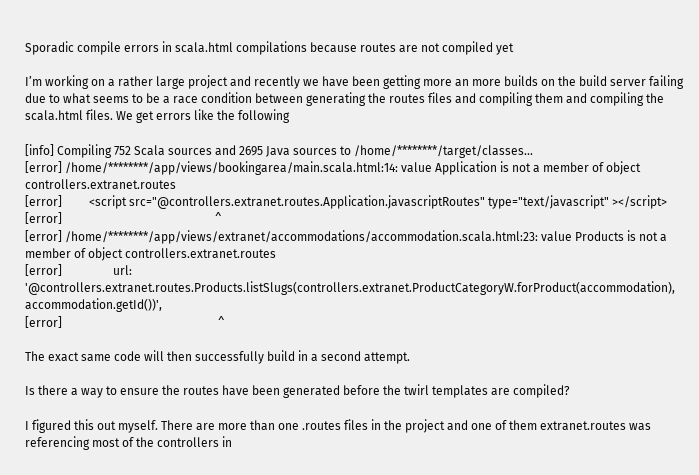Sporadic compile errors in scala.html compilations because routes are not compiled yet

I’m working on a rather large project and recently we have been getting more an more builds on the build server failing due to what seems to be a race condition between generating the routes files and compiling them and compiling the scala.html files. We get errors like the following

[info] Compiling 752 Scala sources and 2695 Java sources to /home/********/target/classes...
[error] /home/********/app/views/bookingarea/main.scala.html:14: value Application is not a member of object controllers.extranet.routes
[error]         <script src="@controllers.extranet.routes.Application.javascriptRoutes" type="text/javascript" ></script>
[error]                                                   ^
[error] /home/********/app/views/extranet/accommodations/accommodation.scala.html:23: value Products is not a member of object controllers.extranet.routes
[error]                 url: '@controllers.extranet.routes.Products.listSlugs(controllers.extranet.ProductCategoryW.forProduct(accommodation), accommodation.getId())',
[error]                                                    ^

The exact same code will then successfully build in a second attempt.

Is there a way to ensure the routes have been generated before the twirl templates are compiled?

I figured this out myself. There are more than one .routes files in the project and one of them extranet.routes was referencing most of the controllers in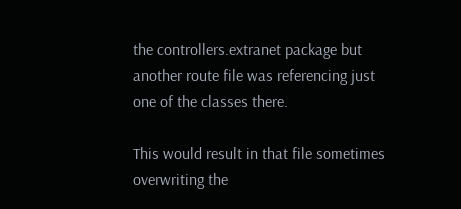the controllers.extranet package but another route file was referencing just one of the classes there.

This would result in that file sometimes overwriting the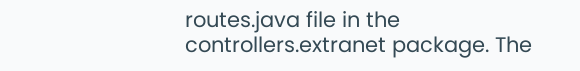routes.java file in the controllers.extranet package. The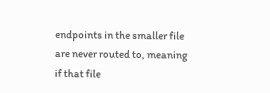endpoints in the smaller file are never routed to, meaning if that file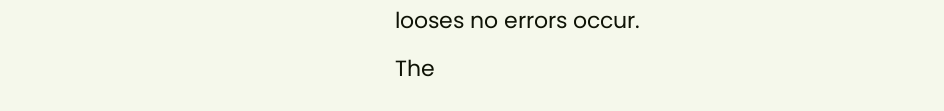looses no errors occur.

The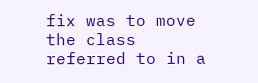fix was to move the class referred to in a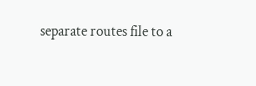separate routes file to a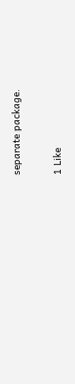separate package.

1 Like